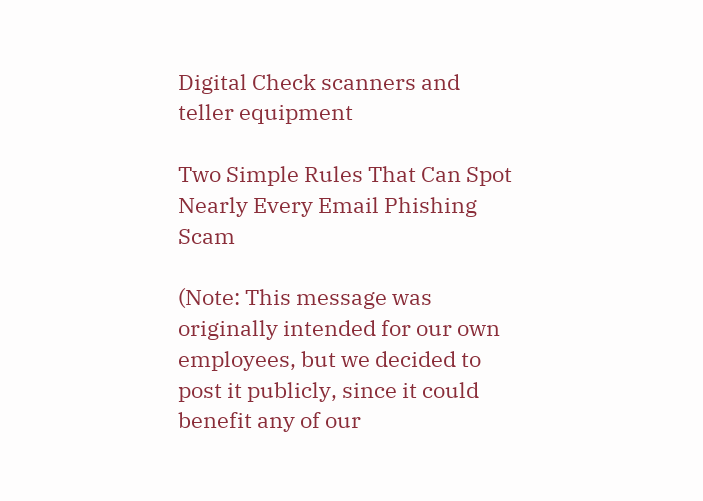Digital Check scanners and teller equipment

Two Simple Rules That Can Spot Nearly Every Email Phishing Scam

(Note: This message was originally intended for our own employees, but we decided to post it publicly, since it could benefit any of our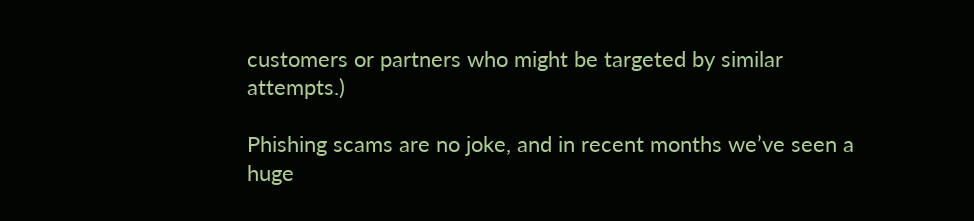customers or partners who might be targeted by similar attempts.)

Phishing scams are no joke, and in recent months we’ve seen a huge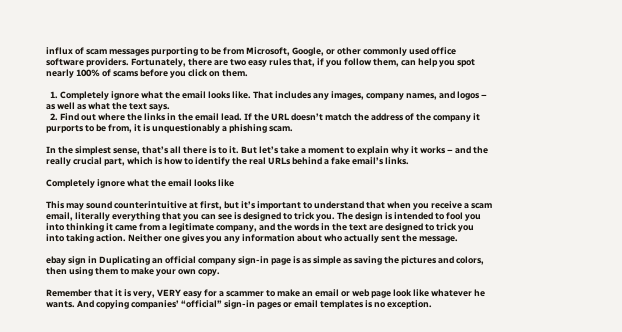influx of scam messages purporting to be from Microsoft, Google, or other commonly used office software providers. Fortunately, there are two easy rules that, if you follow them, can help you spot nearly 100% of scams before you click on them.

  1. Completely ignore what the email looks like. That includes any images, company names, and logos – as well as what the text says.
  2. Find out where the links in the email lead. If the URL doesn’t match the address of the company it purports to be from, it is unquestionably a phishing scam.

In the simplest sense, that’s all there is to it. But let’s take a moment to explain why it works – and the really crucial part, which is how to identify the real URLs behind a fake email’s links.

Completely ignore what the email looks like

This may sound counterintuitive at first, but it’s important to understand that when you receive a scam email, literally everything that you can see is designed to trick you. The design is intended to fool you into thinking it came from a legitimate company, and the words in the text are designed to trick you into taking action. Neither one gives you any information about who actually sent the message.

ebay sign in Duplicating an official company sign-in page is as simple as saving the pictures and colors, then using them to make your own copy.

Remember that it is very, VERY easy for a scammer to make an email or web page look like whatever he wants. And copying companies’ “official” sign-in pages or email templates is no exception.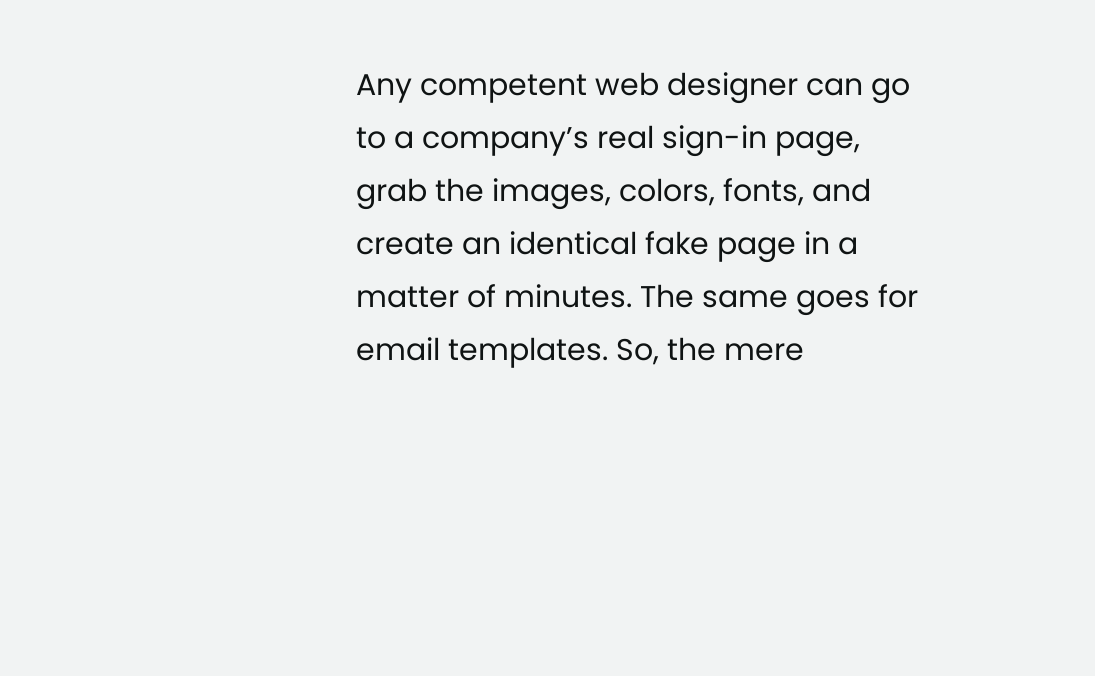Any competent web designer can go to a company’s real sign-in page, grab the images, colors, fonts, and create an identical fake page in a matter of minutes. The same goes for email templates. So, the mere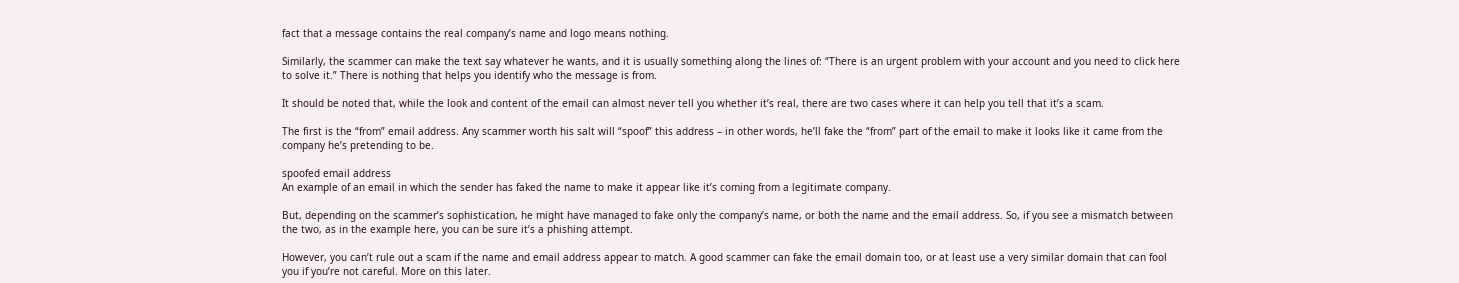fact that a message contains the real company’s name and logo means nothing.

Similarly, the scammer can make the text say whatever he wants, and it is usually something along the lines of: “There is an urgent problem with your account and you need to click here to solve it.” There is nothing that helps you identify who the message is from.

It should be noted that, while the look and content of the email can almost never tell you whether it’s real, there are two cases where it can help you tell that it’s a scam.

The first is the “from” email address. Any scammer worth his salt will “spoof” this address – in other words, he’ll fake the “from” part of the email to make it looks like it came from the company he’s pretending to be.

spoofed email address
An example of an email in which the sender has faked the name to make it appear like it’s coming from a legitimate company.

But, depending on the scammer’s sophistication, he might have managed to fake only the company’s name, or both the name and the email address. So, if you see a mismatch between the two, as in the example here, you can be sure it’s a phishing attempt.

However, you can’t rule out a scam if the name and email address appear to match. A good scammer can fake the email domain too, or at least use a very similar domain that can fool you if you’re not careful. More on this later.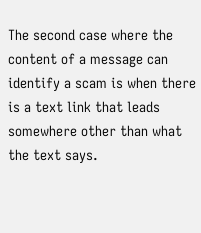The second case where the content of a message can identify a scam is when there is a text link that leads somewhere other than what the text says.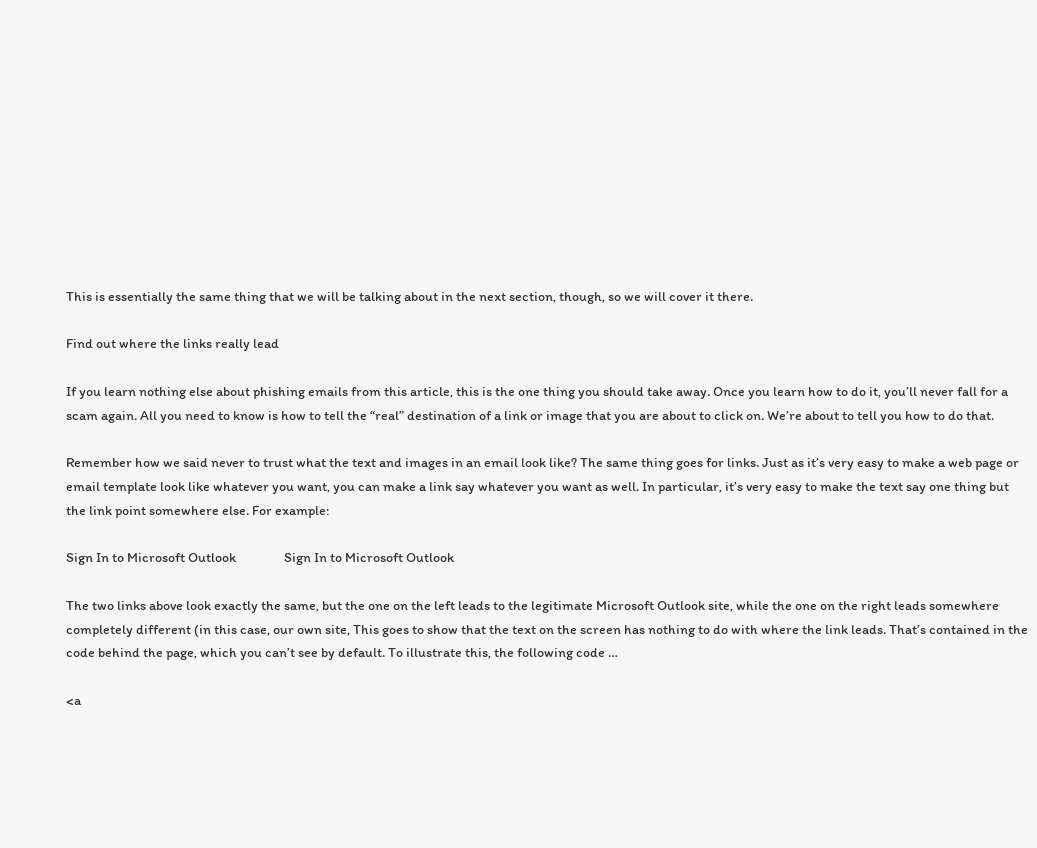This is essentially the same thing that we will be talking about in the next section, though, so we will cover it there.

Find out where the links really lead

If you learn nothing else about phishing emails from this article, this is the one thing you should take away. Once you learn how to do it, you’ll never fall for a scam again. All you need to know is how to tell the “real” destination of a link or image that you are about to click on. We’re about to tell you how to do that.

Remember how we said never to trust what the text and images in an email look like? The same thing goes for links. Just as it’s very easy to make a web page or email template look like whatever you want, you can make a link say whatever you want as well. In particular, it’s very easy to make the text say one thing but the link point somewhere else. For example:

Sign In to Microsoft Outlook                Sign In to Microsoft Outlook

The two links above look exactly the same, but the one on the left leads to the legitimate Microsoft Outlook site, while the one on the right leads somewhere completely different (in this case, our own site, This goes to show that the text on the screen has nothing to do with where the link leads. That’s contained in the code behind the page, which you can’t see by default. To illustrate this, the following code …

<a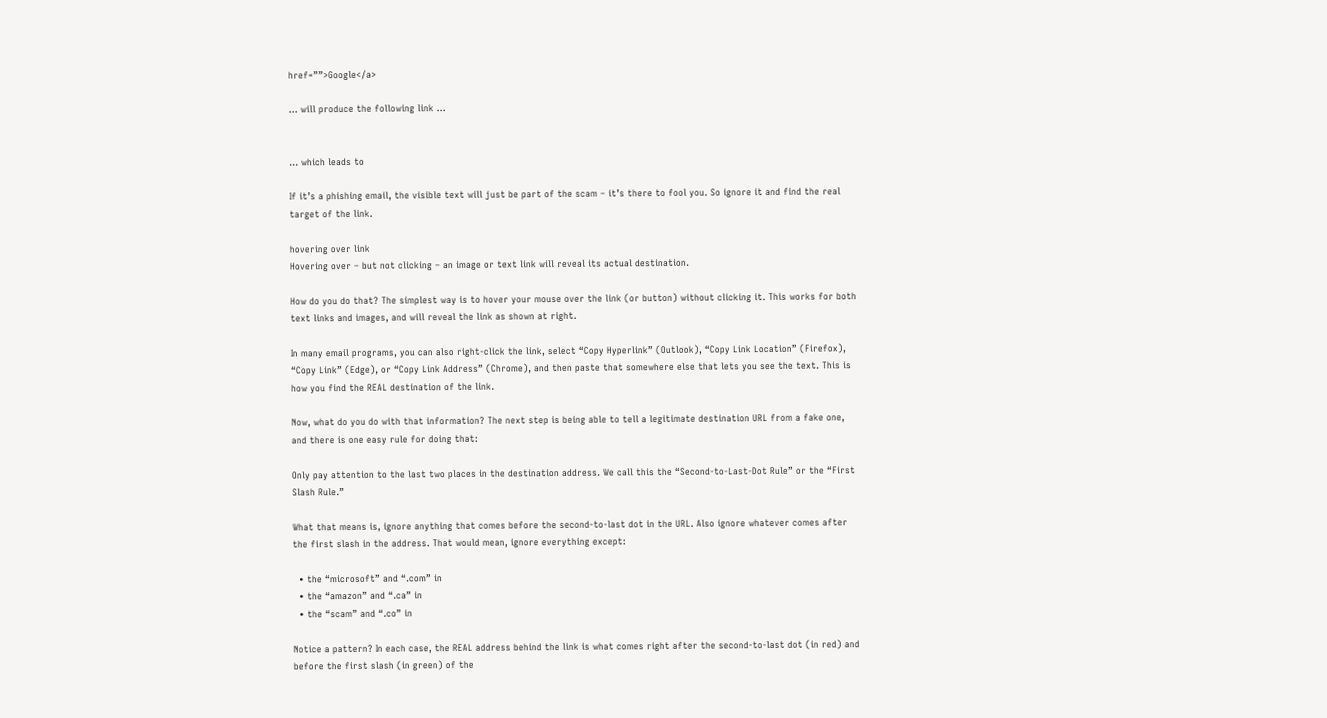href=””>Google</a>

… will produce the following link …


… which leads to

If it’s a phishing email, the visible text will just be part of the scam – it’s there to fool you. So ignore it and find the real target of the link.

hovering over link
Hovering over – but not clicking – an image or text link will reveal its actual destination.

How do you do that? The simplest way is to hover your mouse over the link (or button) without clicking it. This works for both text links and images, and will reveal the link as shown at right.

In many email programs, you can also right-click the link, select “Copy Hyperlink” (Outlook), “Copy Link Location” (Firefox), “Copy Link” (Edge), or “Copy Link Address” (Chrome), and then paste that somewhere else that lets you see the text. This is how you find the REAL destination of the link.

Now, what do you do with that information? The next step is being able to tell a legitimate destination URL from a fake one, and there is one easy rule for doing that:

Only pay attention to the last two places in the destination address. We call this the “Second-to-Last-Dot Rule” or the “First Slash Rule.”

What that means is, ignore anything that comes before the second-to-last dot in the URL. Also ignore whatever comes after the first slash in the address. That would mean, ignore everything except:

  • the “microsoft” and “.com” in
  • the “amazon” and “.ca” in
  • the “scam” and “.co” in

Notice a pattern? In each case, the REAL address behind the link is what comes right after the second-to-last dot (in red) and before the first slash (in green) of the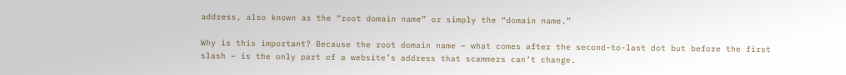address, also known as the “root domain name” or simply the “domain name.”

Why is this important? Because the root domain name – what comes after the second-to-last dot but before the first slash – is the only part of a website’s address that scammers can’t change.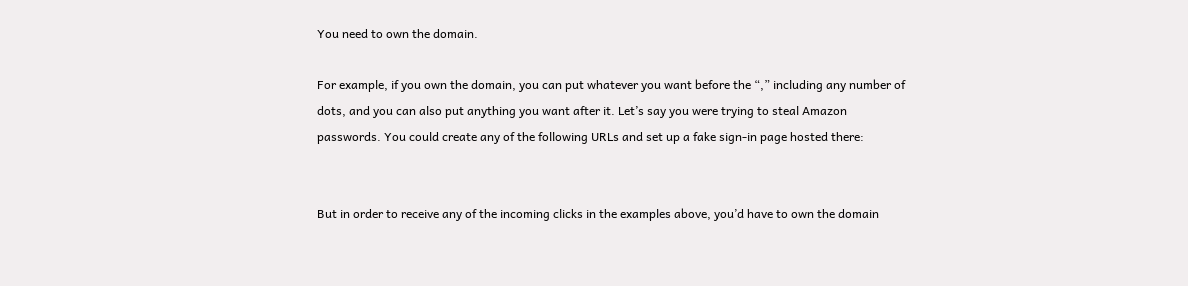You need to own the domain.

For example, if you own the domain, you can put whatever you want before the “,” including any number of dots, and you can also put anything you want after it. Let’s say you were trying to steal Amazon passwords. You could create any of the following URLs and set up a fake sign-in page hosted there:


But in order to receive any of the incoming clicks in the examples above, you’d have to own the domain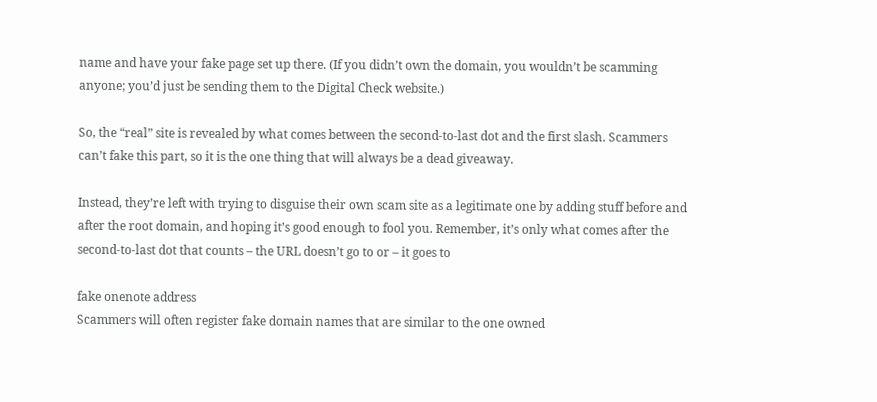name and have your fake page set up there. (If you didn’t own the domain, you wouldn’t be scamming anyone; you’d just be sending them to the Digital Check website.)

So, the “real” site is revealed by what comes between the second-to-last dot and the first slash. Scammers can’t fake this part, so it is the one thing that will always be a dead giveaway.

Instead, they’re left with trying to disguise their own scam site as a legitimate one by adding stuff before and after the root domain, and hoping it’s good enough to fool you. Remember, it’s only what comes after the second-to-last dot that counts – the URL doesn’t go to or – it goes to

fake onenote address
Scammers will often register fake domain names that are similar to the one owned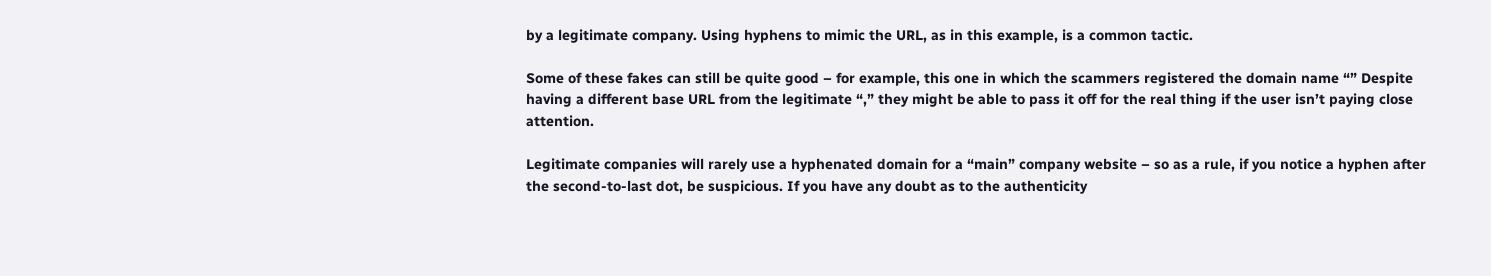by a legitimate company. Using hyphens to mimic the URL, as in this example, is a common tactic.

Some of these fakes can still be quite good – for example, this one in which the scammers registered the domain name “” Despite having a different base URL from the legitimate “,” they might be able to pass it off for the real thing if the user isn’t paying close attention.

Legitimate companies will rarely use a hyphenated domain for a “main” company website – so as a rule, if you notice a hyphen after the second-to-last dot, be suspicious. If you have any doubt as to the authenticity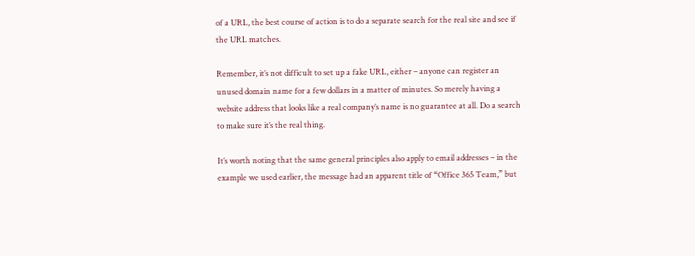of a URL, the best course of action is to do a separate search for the real site and see if the URL matches.

Remember, it’s not difficult to set up a fake URL, either – anyone can register an unused domain name for a few dollars in a matter of minutes. So merely having a website address that looks like a real company’s name is no guarantee at all. Do a search to make sure it’s the real thing.

It’s worth noting that the same general principles also apply to email addresses – in the example we used earlier, the message had an apparent title of “Office 365 Team,” but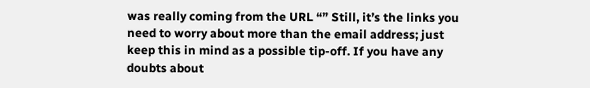was really coming from the URL “” Still, it’s the links you need to worry about more than the email address; just keep this in mind as a possible tip-off. If you have any doubts about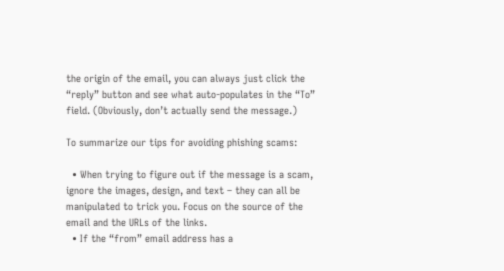the origin of the email, you can always just click the “reply” button and see what auto-populates in the “To” field. (Obviously, don’t actually send the message.)

To summarize our tips for avoiding phishing scams:

  • When trying to figure out if the message is a scam, ignore the images, design, and text – they can all be manipulated to trick you. Focus on the source of the email and the URLs of the links.
  • If the “from” email address has a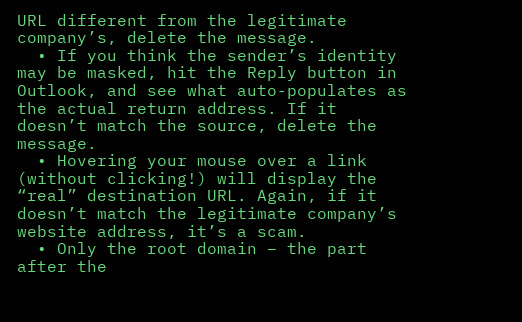URL different from the legitimate company’s, delete the message.
  • If you think the sender’s identity may be masked, hit the Reply button in Outlook, and see what auto-populates as the actual return address. If it doesn’t match the source, delete the message.
  • Hovering your mouse over a link (without clicking!) will display the “real” destination URL. Again, if it doesn’t match the legitimate company’s website address, it’s a scam.
  • Only the root domain – the part after the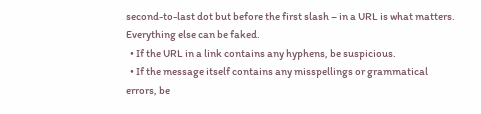second-to-last dot but before the first slash – in a URL is what matters. Everything else can be faked.
  • If the URL in a link contains any hyphens, be suspicious.
  • If the message itself contains any misspellings or grammatical errors, be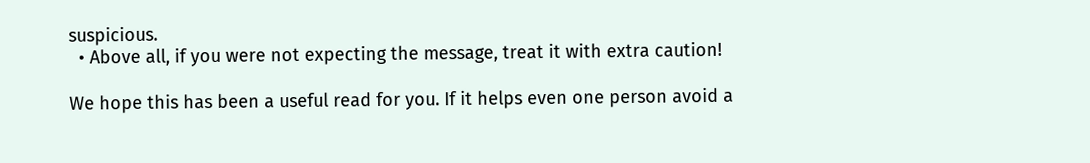suspicious.
  • Above all, if you were not expecting the message, treat it with extra caution!

We hope this has been a useful read for you. If it helps even one person avoid a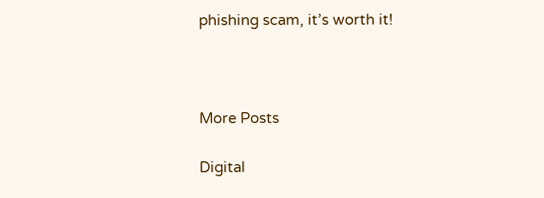phishing scam, it’s worth it!



More Posts

Digital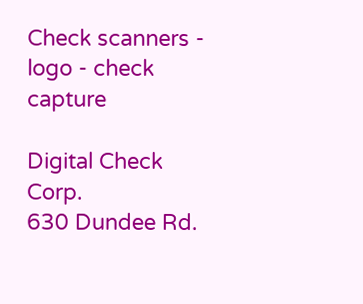Check scanners - logo - check capture

Digital Check Corp.
630 Dundee Rd.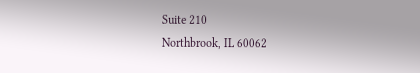Suite 210
Northbrook, IL 60062